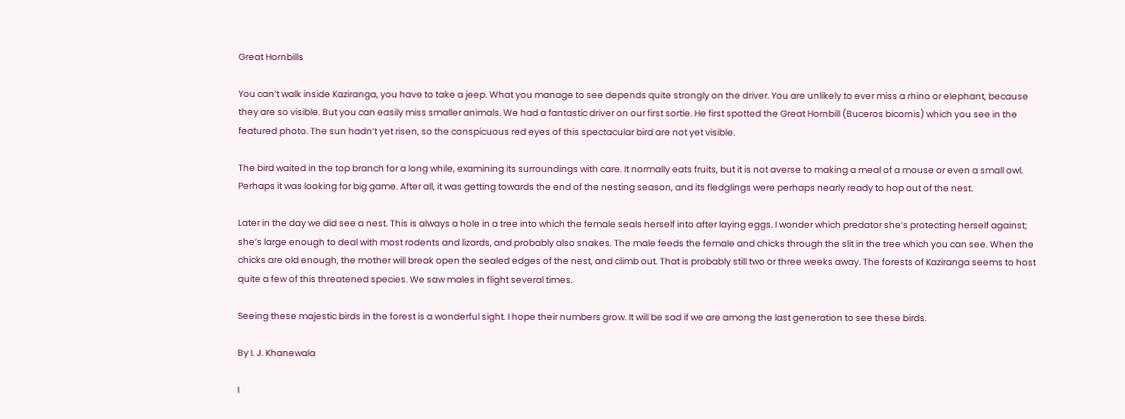Great Hornbills

You can’t walk inside Kaziranga, you have to take a jeep. What you manage to see depends quite strongly on the driver. You are unlikely to ever miss a rhino or elephant, because they are so visible. But you can easily miss smaller animals. We had a fantastic driver on our first sortie. He first spotted the Great Hornbill (Buceros bicornis) which you see in the featured photo. The sun hadn’t yet risen, so the conspicuous red eyes of this spectacular bird are not yet visible.

The bird waited in the top branch for a long while, examining its surroundings with care. It normally eats fruits, but it is not averse to making a meal of a mouse or even a small owl. Perhaps it was looking for big game. After all, it was getting towards the end of the nesting season, and its fledglings were perhaps nearly ready to hop out of the nest.

Later in the day we did see a nest. This is always a hole in a tree into which the female seals herself into after laying eggs. I wonder which predator she’s protecting herself against; she’s large enough to deal with most rodents and lizards, and probably also snakes. The male feeds the female and chicks through the slit in the tree which you can see. When the chicks are old enough, the mother will break open the sealed edges of the nest, and climb out. That is probably still two or three weeks away. The forests of Kaziranga seems to host quite a few of this threatened species. We saw males in flight several times.

Seeing these majestic birds in the forest is a wonderful sight. I hope their numbers grow. It will be sad if we are among the last generation to see these birds.

By I. J. Khanewala

I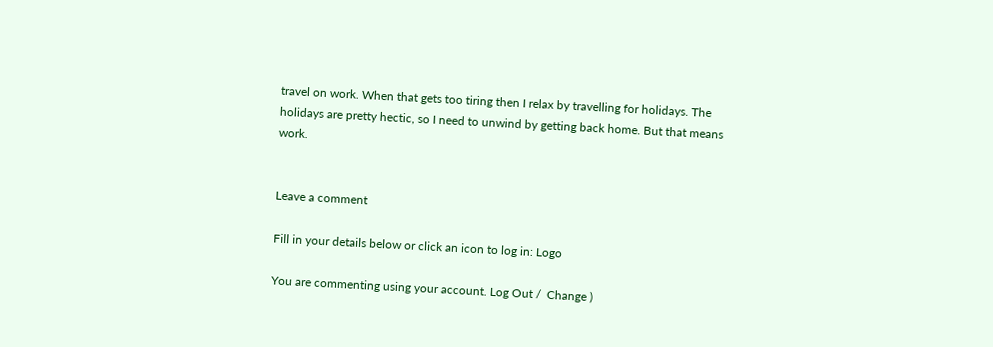travel on work. When that gets too tiring then I relax by travelling for holidays. The holidays are pretty hectic, so I need to unwind by getting back home. But that means work.


Leave a comment

Fill in your details below or click an icon to log in: Logo

You are commenting using your account. Log Out /  Change )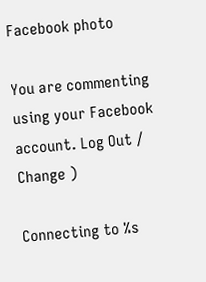Facebook photo

You are commenting using your Facebook account. Log Out /  Change )

Connecting to %s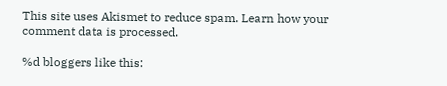This site uses Akismet to reduce spam. Learn how your comment data is processed.

%d bloggers like this: